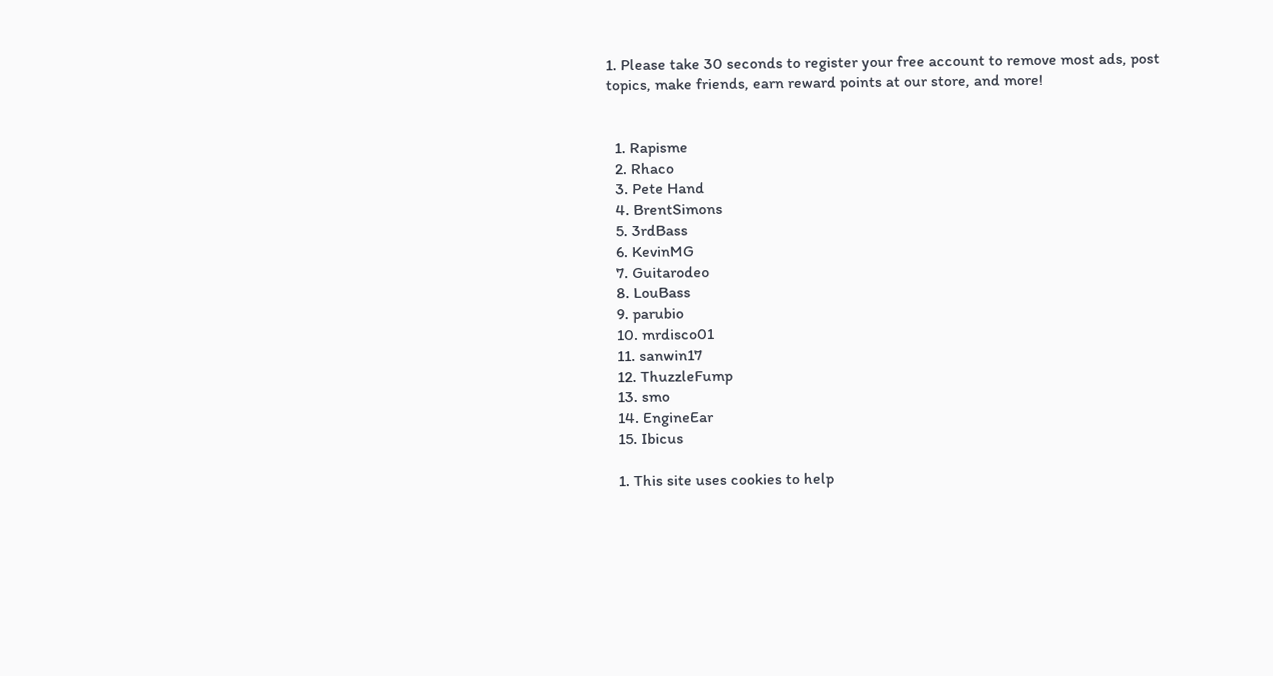1. Please take 30 seconds to register your free account to remove most ads, post topics, make friends, earn reward points at our store, and more!


  1. Rapisme
  2. Rhaco
  3. Pete Hand
  4. BrentSimons
  5. 3rdBass
  6. KevinMG
  7. Guitarodeo
  8. LouBass
  9. parubio
  10. mrdisco01
  11. sanwin17
  12. ThuzzleFump
  13. smo
  14. EngineEar
  15. Ibicus

  1. This site uses cookies to help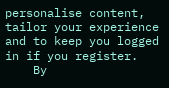personalise content, tailor your experience and to keep you logged in if you register.
    By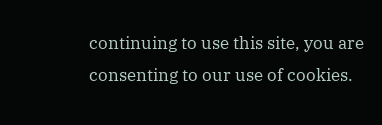continuing to use this site, you are consenting to our use of cookies.